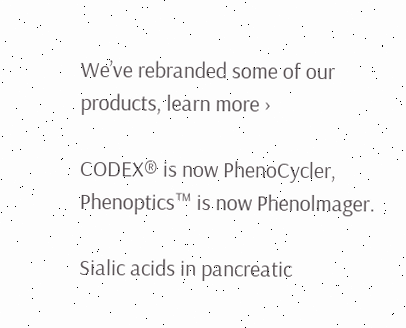We’ve rebranded some of our products, learn more ›

CODEX® is now PhenoCycler,
Phenoptics™ is now Phenolmager.

Sialic acids in pancreatic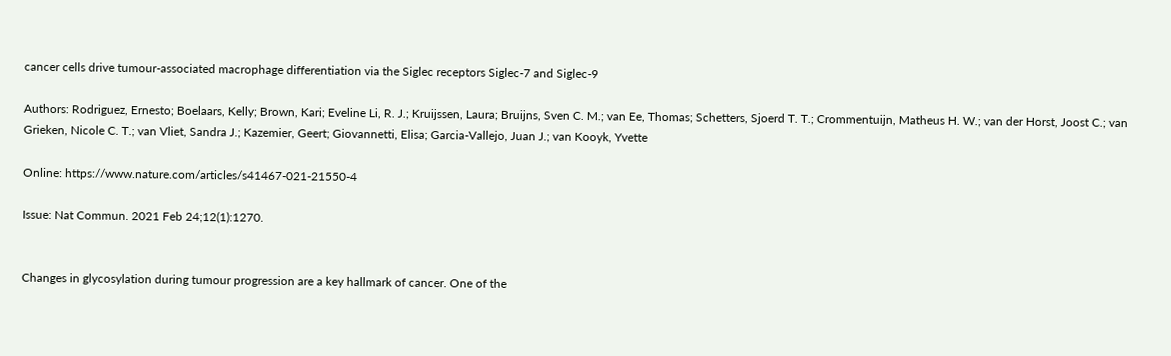cancer cells drive tumour-associated macrophage differentiation via the Siglec receptors Siglec-7 and Siglec-9

Authors: Rodriguez, Ernesto; Boelaars, Kelly; Brown, Kari; Eveline Li, R. J.; Kruijssen, Laura; Bruijns, Sven C. M.; van Ee, Thomas; Schetters, Sjoerd T. T.; Crommentuijn, Matheus H. W.; van der Horst, Joost C.; van Grieken, Nicole C. T.; van Vliet, Sandra J.; Kazemier, Geert; Giovannetti, Elisa; Garcia-Vallejo, Juan J.; van Kooyk, Yvette

Online: https://www.nature.com/articles/s41467-021-21550-4

Issue: Nat Commun. 2021 Feb 24;12(1):1270.


Changes in glycosylation during tumour progression are a key hallmark of cancer. One of the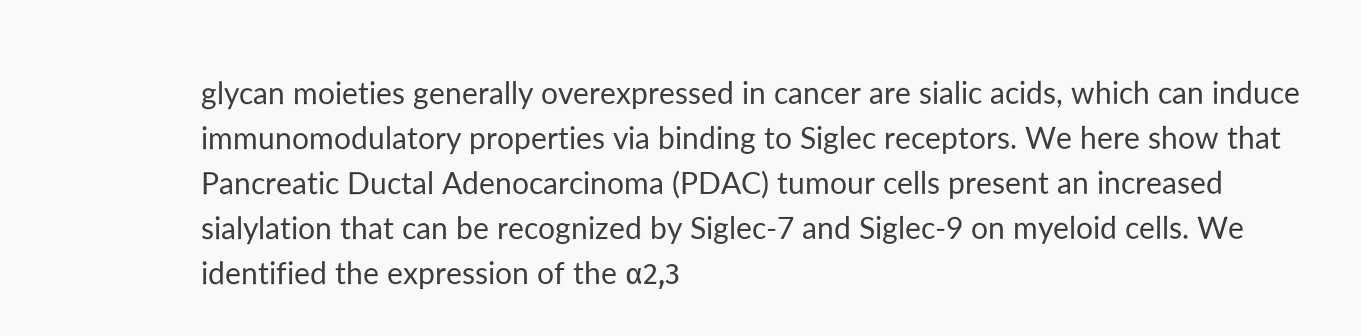glycan moieties generally overexpressed in cancer are sialic acids, which can induce immunomodulatory properties via binding to Siglec receptors. We here show that Pancreatic Ductal Adenocarcinoma (PDAC) tumour cells present an increased sialylation that can be recognized by Siglec-7 and Siglec-9 on myeloid cells. We identified the expression of the α2,3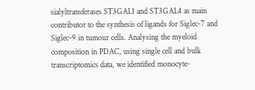sialyltransferases ST3GAL1 and ST3GAL4 as main contributor to the synthesis of ligands for Siglec-7 and Siglec-9 in tumour cells. Analysing the myeloid composition in PDAC, using single cell and bulk transcriptomics data, we identified monocyte-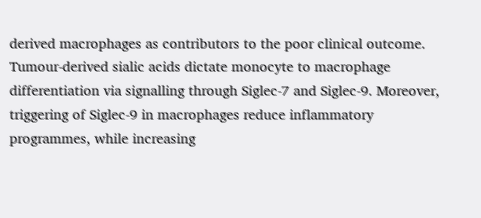derived macrophages as contributors to the poor clinical outcome. Tumour-derived sialic acids dictate monocyte to macrophage differentiation via signalling through Siglec-7 and Siglec-9. Moreover, triggering of Siglec-9 in macrophages reduce inflammatory programmes, while increasing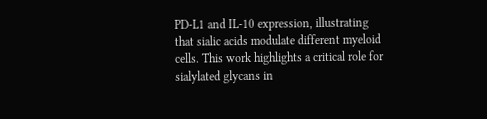PD-L1 and IL-10 expression, illustrating that sialic acids modulate different myeloid cells. This work highlights a critical role for sialylated glycans in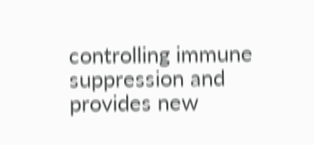controlling immune suppression and provides new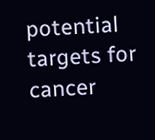potential targets for cancer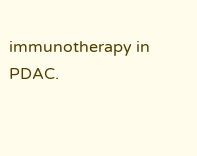immunotherapy in PDAC.